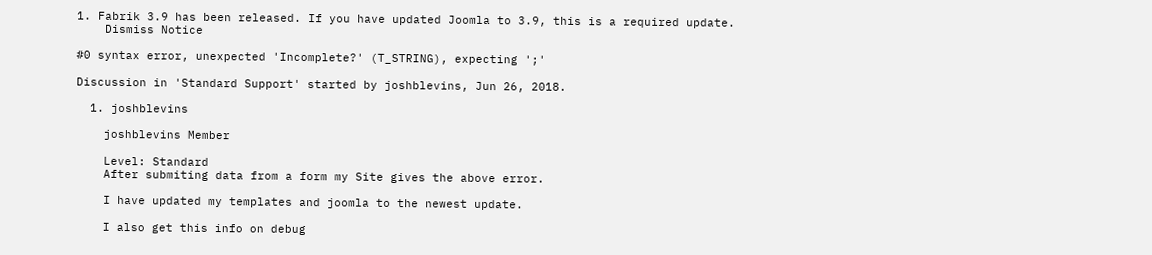1. Fabrik 3.9 has been released. If you have updated Joomla to 3.9, this is a required update.
    Dismiss Notice

#0 syntax error, unexpected 'Incomplete?' (T_STRING), expecting ';'

Discussion in 'Standard Support' started by joshblevins, Jun 26, 2018.

  1. joshblevins

    joshblevins Member

    Level: Standard
    After submiting data from a form my Site gives the above error.

    I have updated my templates and joomla to the newest update.

    I also get this info on debug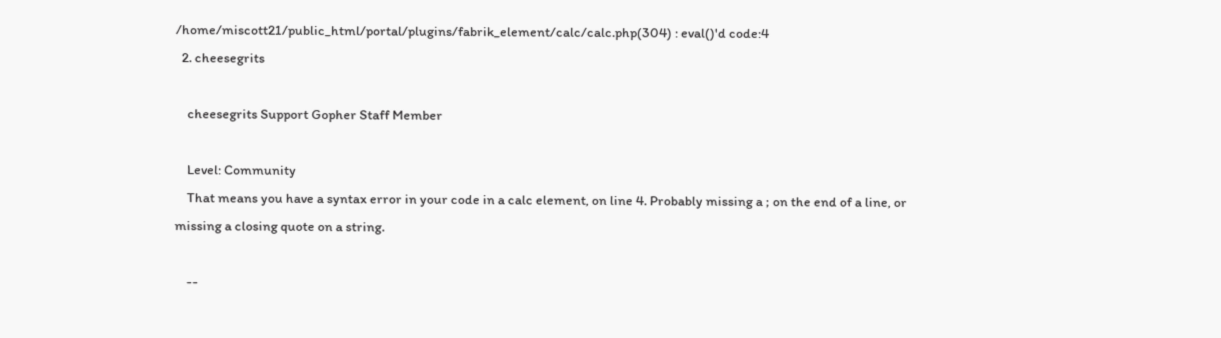/home/miscott21/public_html/portal/plugins/fabrik_element/calc/calc.php(304) : eval()'d code:4
  2. cheesegrits

    cheesegrits Support Gopher Staff Member

    Level: Community
    That means you have a syntax error in your code in a calc element, on line 4. Probably missing a ; on the end of a line, or missing a closing quote on a string.

    --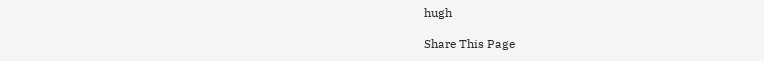hugh

Share This Page